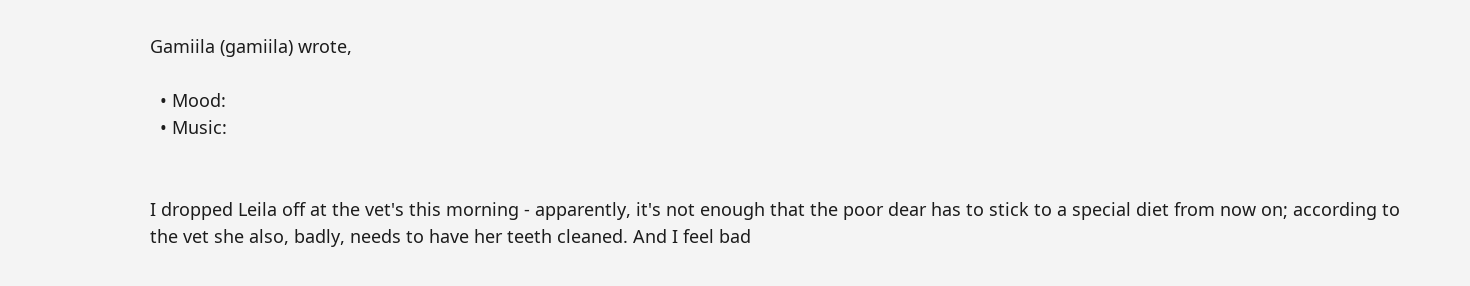Gamiila (gamiila) wrote,

  • Mood:
  • Music:


I dropped Leila off at the vet's this morning - apparently, it's not enough that the poor dear has to stick to a special diet from now on; according to the vet she also, badly, needs to have her teeth cleaned. And I feel bad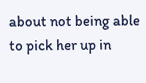about not being able to pick her up in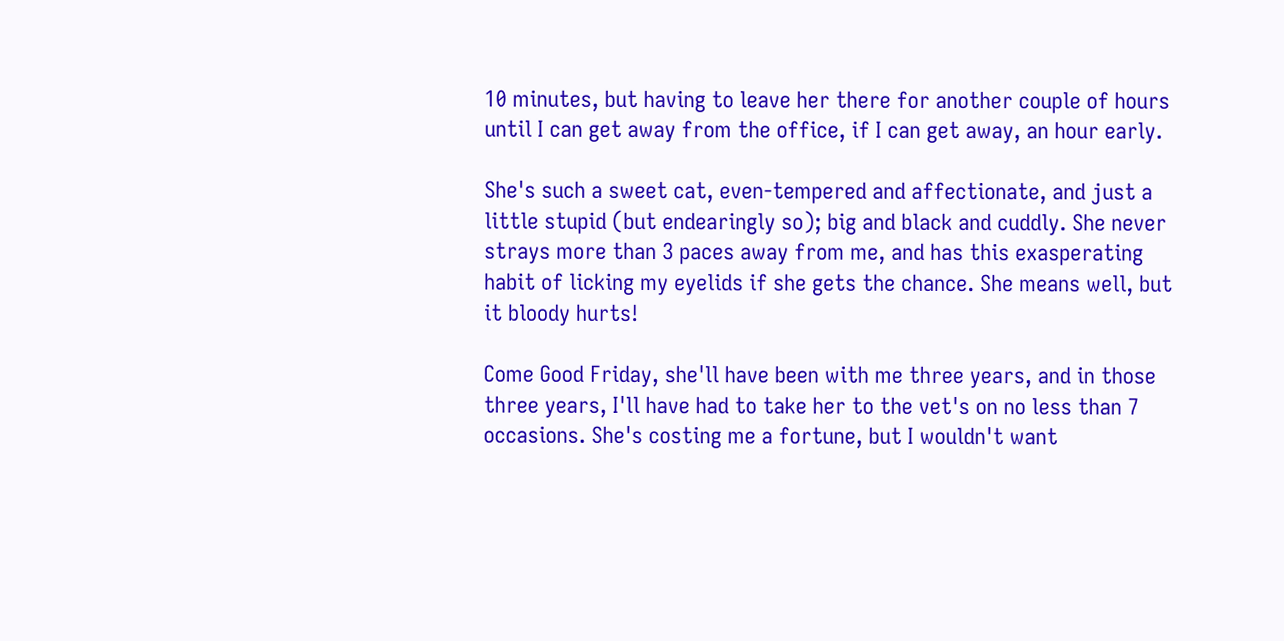10 minutes, but having to leave her there for another couple of hours until I can get away from the office, if I can get away, an hour early.

She's such a sweet cat, even-tempered and affectionate, and just a little stupid (but endearingly so); big and black and cuddly. She never strays more than 3 paces away from me, and has this exasperating habit of licking my eyelids if she gets the chance. She means well, but it bloody hurts!

Come Good Friday, she'll have been with me three years, and in those three years, I'll have had to take her to the vet's on no less than 7 occasions. She's costing me a fortune, but I wouldn't want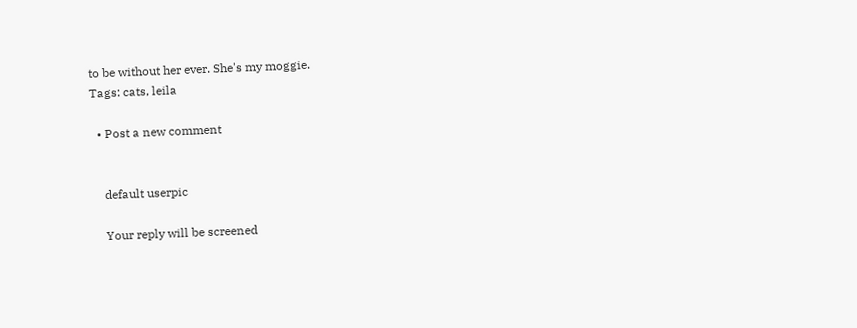to be without her ever. She's my moggie.
Tags: cats, leila

  • Post a new comment


    default userpic

    Your reply will be screened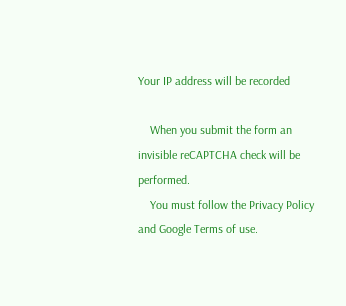Your IP address will be recorded

    When you submit the form an invisible reCAPTCHA check will be performed.
    You must follow the Privacy Policy and Google Terms of use.